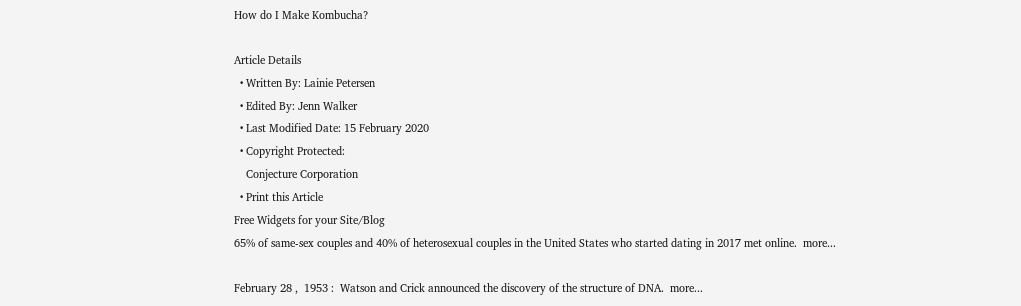How do I Make Kombucha?

Article Details
  • Written By: Lainie Petersen
  • Edited By: Jenn Walker
  • Last Modified Date: 15 February 2020
  • Copyright Protected:
    Conjecture Corporation
  • Print this Article
Free Widgets for your Site/Blog
65% of same-sex couples and 40% of heterosexual couples in the United States who started dating in 2017 met online.  more...

February 28 ,  1953 :  Watson and Crick announced the discovery of the structure of DNA.  more...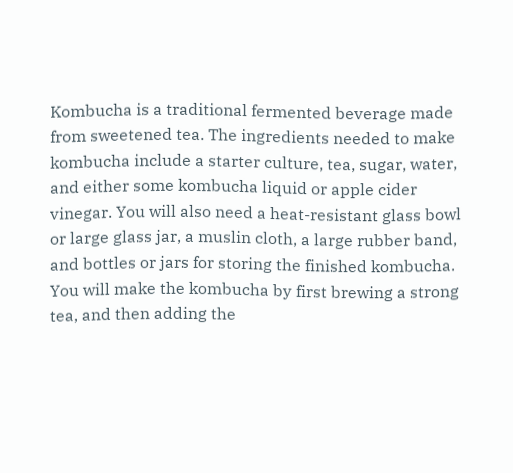Kombucha is a traditional fermented beverage made from sweetened tea. The ingredients needed to make kombucha include a starter culture, tea, sugar, water, and either some kombucha liquid or apple cider vinegar. You will also need a heat-resistant glass bowl or large glass jar, a muslin cloth, a large rubber band, and bottles or jars for storing the finished kombucha. You will make the kombucha by first brewing a strong tea, and then adding the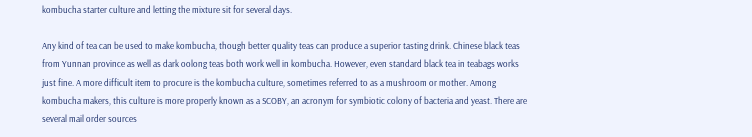kombucha starter culture and letting the mixture sit for several days.

Any kind of tea can be used to make kombucha, though better quality teas can produce a superior tasting drink. Chinese black teas from Yunnan province as well as dark oolong teas both work well in kombucha. However, even standard black tea in teabags works just fine. A more difficult item to procure is the kombucha culture, sometimes referred to as a mushroom or mother. Among kombucha makers, this culture is more properly known as a SCOBY, an acronym for symbiotic colony of bacteria and yeast. There are several mail order sources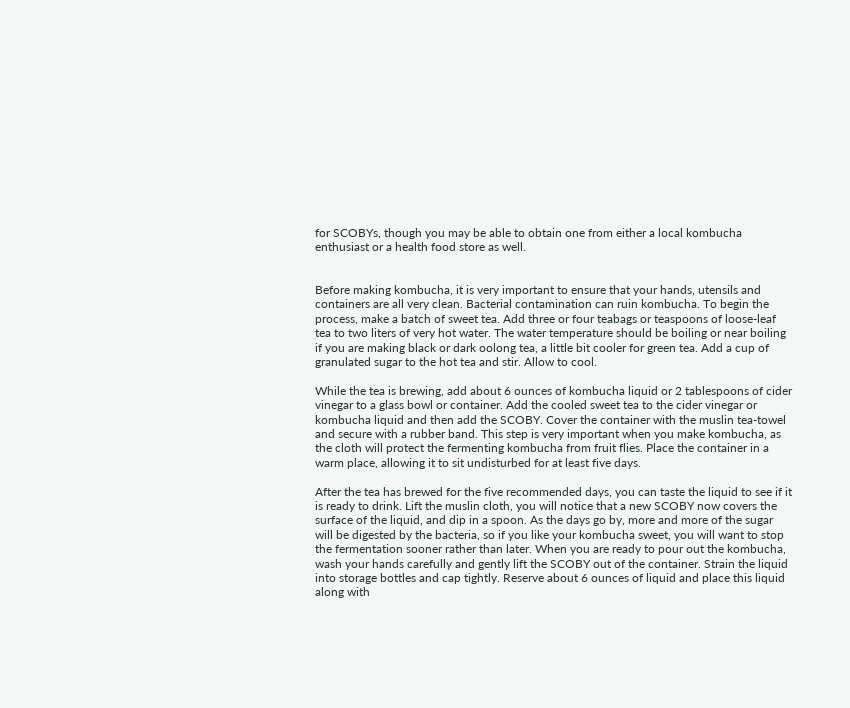for SCOBYs, though you may be able to obtain one from either a local kombucha enthusiast or a health food store as well.


Before making kombucha, it is very important to ensure that your hands, utensils and containers are all very clean. Bacterial contamination can ruin kombucha. To begin the process, make a batch of sweet tea. Add three or four teabags or teaspoons of loose-leaf tea to two liters of very hot water. The water temperature should be boiling or near boiling if you are making black or dark oolong tea, a little bit cooler for green tea. Add a cup of granulated sugar to the hot tea and stir. Allow to cool.

While the tea is brewing, add about 6 ounces of kombucha liquid or 2 tablespoons of cider vinegar to a glass bowl or container. Add the cooled sweet tea to the cider vinegar or kombucha liquid and then add the SCOBY. Cover the container with the muslin tea-towel and secure with a rubber band. This step is very important when you make kombucha, as the cloth will protect the fermenting kombucha from fruit flies. Place the container in a warm place, allowing it to sit undisturbed for at least five days.

After the tea has brewed for the five recommended days, you can taste the liquid to see if it is ready to drink. Lift the muslin cloth, you will notice that a new SCOBY now covers the surface of the liquid, and dip in a spoon. As the days go by, more and more of the sugar will be digested by the bacteria, so if you like your kombucha sweet, you will want to stop the fermentation sooner rather than later. When you are ready to pour out the kombucha, wash your hands carefully and gently lift the SCOBY out of the container. Strain the liquid into storage bottles and cap tightly. Reserve about 6 ounces of liquid and place this liquid along with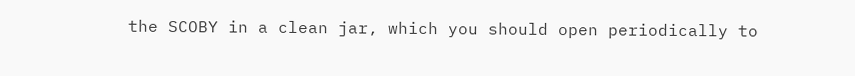the SCOBY in a clean jar, which you should open periodically to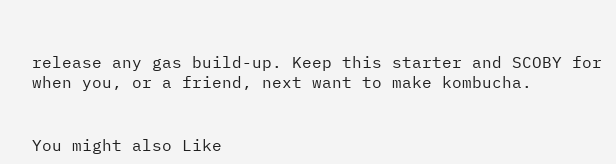release any gas build-up. Keep this starter and SCOBY for when you, or a friend, next want to make kombucha.


You might also Like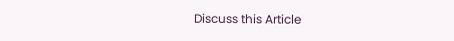Discuss this Article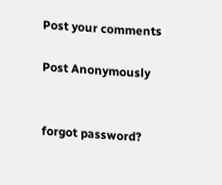Post your comments

Post Anonymously


forgot password?